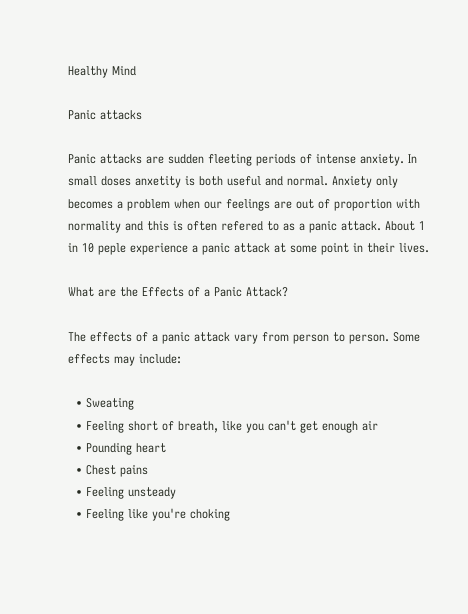Healthy Mind

Panic attacks

Panic attacks are sudden fleeting periods of intense anxiety. In small doses anxetity is both useful and normal. Anxiety only becomes a problem when our feelings are out of proportion with normality and this is often refered to as a panic attack. About 1 in 10 peple experience a panic attack at some point in their lives.

What are the Effects of a Panic Attack?

The effects of a panic attack vary from person to person. Some effects may include:

  • Sweating
  • Feeling short of breath, like you can't get enough air
  • Pounding heart
  • Chest pains
  • Feeling unsteady
  • Feeling like you're choking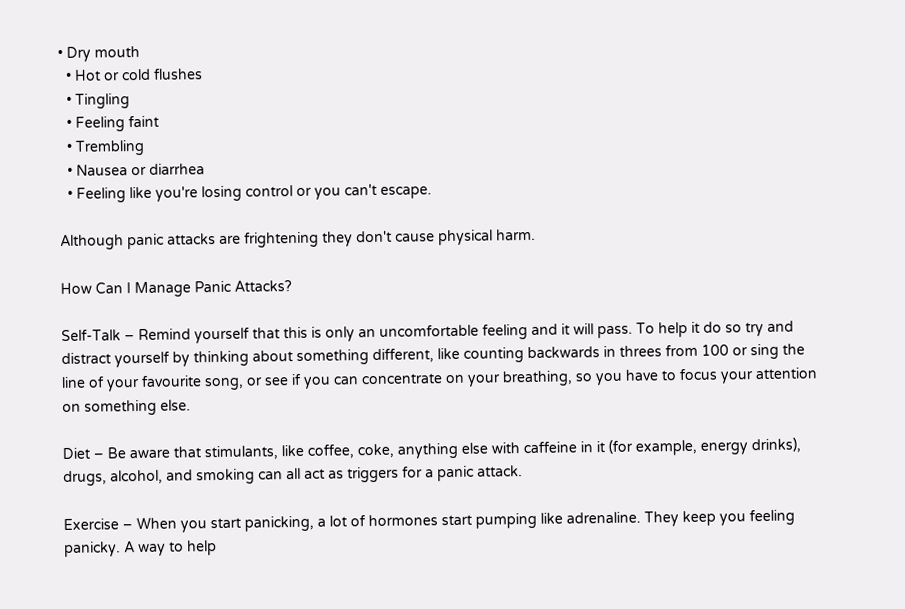• Dry mouth
  • Hot or cold flushes
  • Tingling
  • Feeling faint
  • Trembling
  • Nausea or diarrhea
  • Feeling like you're losing control or you can't escape.

Although panic attacks are frightening they don't cause physical harm.

How Can I Manage Panic Attacks?

Self-Talk – Remind yourself that this is only an uncomfortable feeling and it will pass. To help it do so try and distract yourself by thinking about something different, like counting backwards in threes from 100 or sing the line of your favourite song, or see if you can concentrate on your breathing, so you have to focus your attention on something else.

Diet – Be aware that stimulants, like coffee, coke, anything else with caffeine in it (for example, energy drinks), drugs, alcohol, and smoking can all act as triggers for a panic attack.

Exercise – When you start panicking, a lot of hormones start pumping like adrenaline. They keep you feeling panicky. A way to help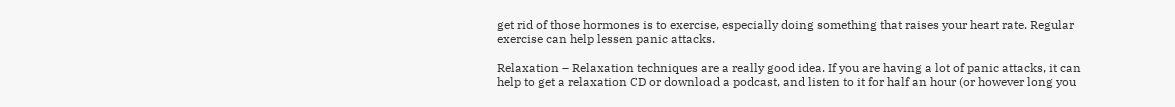get rid of those hormones is to exercise, especially doing something that raises your heart rate. Regular exercise can help lessen panic attacks.

Relaxation – Relaxation techniques are a really good idea. If you are having a lot of panic attacks, it can help to get a relaxation CD or download a podcast, and listen to it for half an hour (or however long you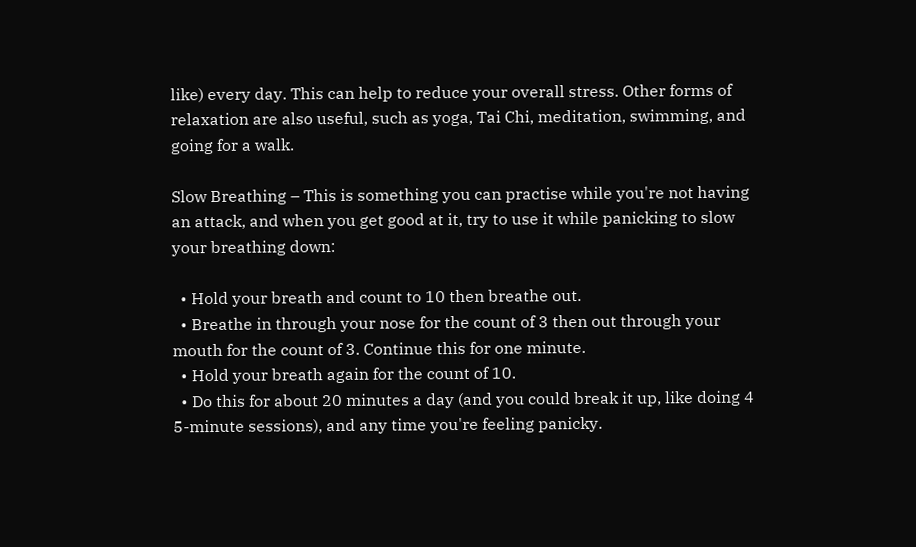like) every day. This can help to reduce your overall stress. Other forms of relaxation are also useful, such as yoga, Tai Chi, meditation, swimming, and going for a walk.

Slow Breathing – This is something you can practise while you're not having an attack, and when you get good at it, try to use it while panicking to slow your breathing down:

  • Hold your breath and count to 10 then breathe out.
  • Breathe in through your nose for the count of 3 then out through your mouth for the count of 3. Continue this for one minute.
  • Hold your breath again for the count of 10.
  • Do this for about 20 minutes a day (and you could break it up, like doing 4 5-minute sessions), and any time you're feeling panicky.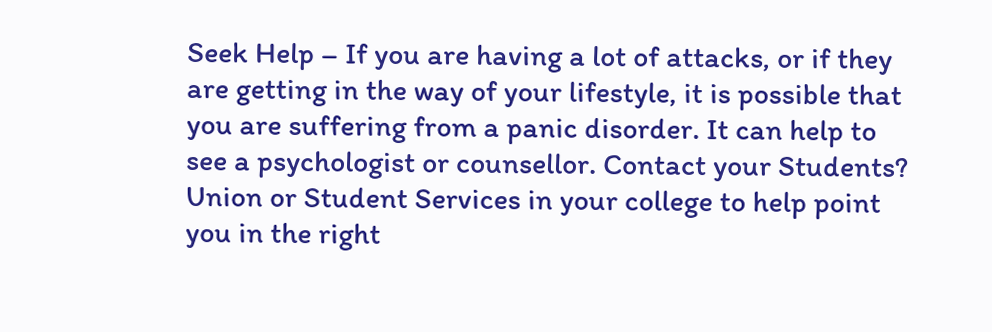Seek Help – If you are having a lot of attacks, or if they are getting in the way of your lifestyle, it is possible that you are suffering from a panic disorder. It can help to see a psychologist or counsellor. Contact your Students? Union or Student Services in your college to help point you in the right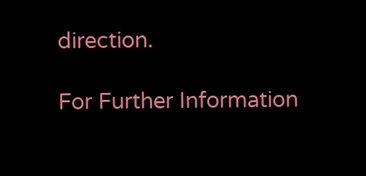direction.

For Further Information